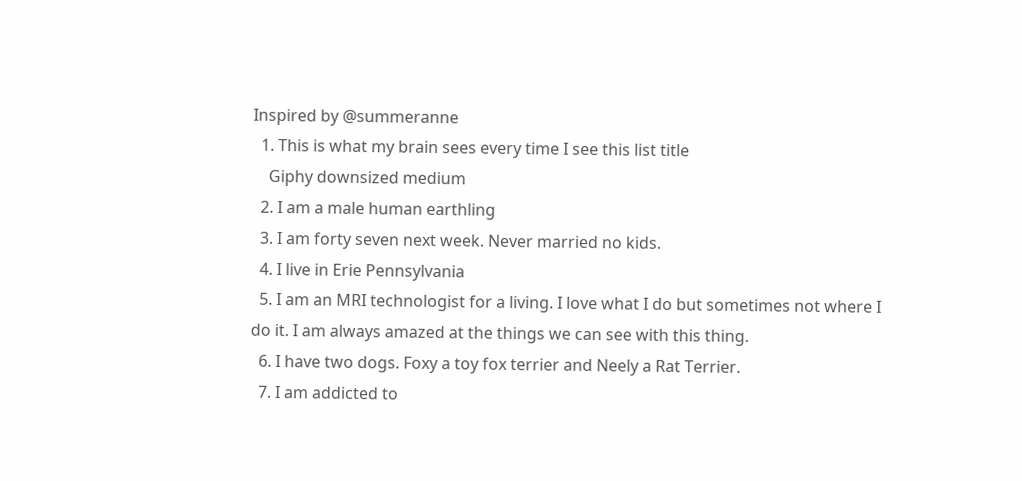Inspired by @summeranne
  1. This is what my brain sees every time I see this list title
    Giphy downsized medium
  2. I am a male human earthling
  3. I am forty seven next week. Never married no kids.
  4. I live in Erie Pennsylvania
  5. I am an MRI technologist for a living. I love what I do but sometimes not where I do it. I am always amazed at the things we can see with this thing.
  6. I have two dogs. Foxy a toy fox terrier and Neely a Rat Terrier.
  7. I am addicted to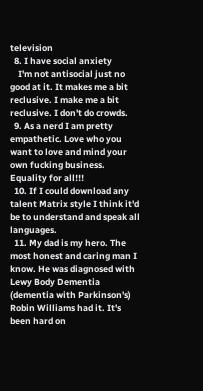television
  8. I have social anxiety
    I'm not antisocial just no good at it. It makes me a bit reclusive. I make me a bit reclusive. I don't do crowds.
  9. As a nerd I am pretty empathetic. Love who you want to love and mind your own fucking business. Equality for all!!!
  10. If I could download any talent Matrix style I think it'd be to understand and speak all languages.
  11. My dad is my hero. The most honest and caring man I know. He was diagnosed with Lewy Body Dementia (dementia with Parkinson's) Robin Williams had it. It's been hard on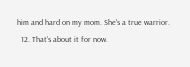him and hard on my mom. She's a true warrior.
  12. That's about it for now.